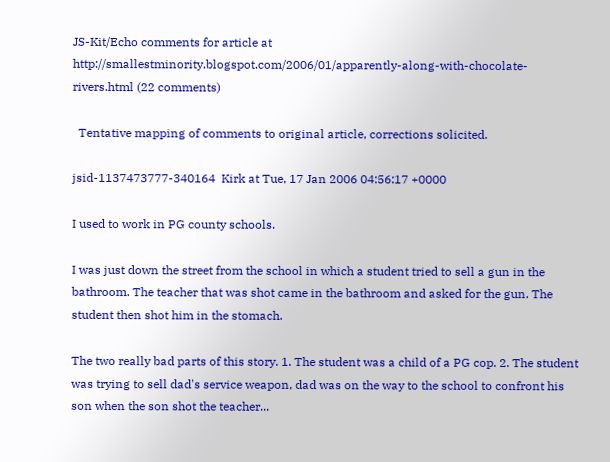JS-Kit/Echo comments for article at http://smallestminority.blogspot.com/2006/01/apparently-along-with-chocolate-rivers.html (22 comments)

  Tentative mapping of comments to original article, corrections solicited.

jsid-1137473777-340164  Kirk at Tue, 17 Jan 2006 04:56:17 +0000

I used to work in PG county schools.

I was just down the street from the school in which a student tried to sell a gun in the bathroom. The teacher that was shot came in the bathroom and asked for the gun. The student then shot him in the stomach.

The two really bad parts of this story. 1. The student was a child of a PG cop. 2. The student was trying to sell dad's service weapon, dad was on the way to the school to confront his son when the son shot the teacher...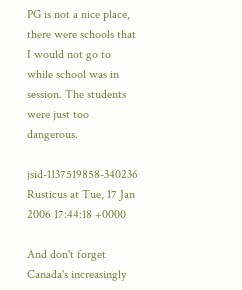PG is not a nice place, there were schools that I would not go to while school was in session. The students were just too dangerous.

jsid-1137519858-340236  Rusticus at Tue, 17 Jan 2006 17:44:18 +0000

And don't forget Canada's increasingly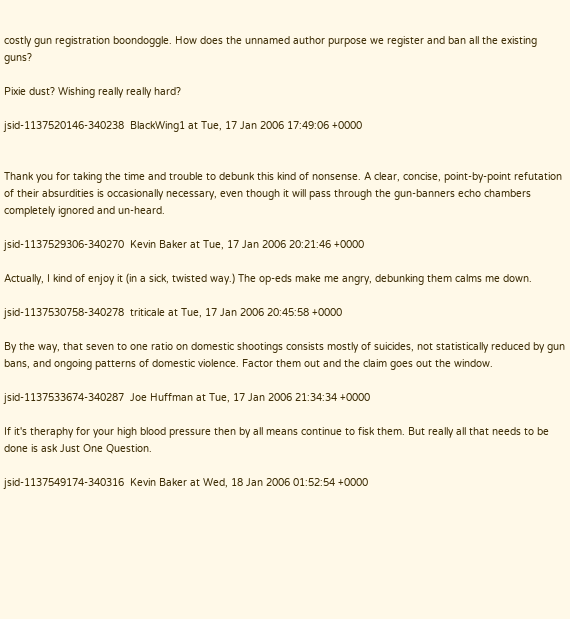costly gun registration boondoggle. How does the unnamed author purpose we register and ban all the existing guns?

Pixie dust? Wishing really really hard?

jsid-1137520146-340238  BlackWing1 at Tue, 17 Jan 2006 17:49:06 +0000


Thank you for taking the time and trouble to debunk this kind of nonsense. A clear, concise, point-by-point refutation of their absurdities is occasionally necessary, even though it will pass through the gun-banners echo chambers completely ignored and un-heard.

jsid-1137529306-340270  Kevin Baker at Tue, 17 Jan 2006 20:21:46 +0000

Actually, I kind of enjoy it (in a sick, twisted way.) The op-eds make me angry, debunking them calms me down.

jsid-1137530758-340278  triticale at Tue, 17 Jan 2006 20:45:58 +0000

By the way, that seven to one ratio on domestic shootings consists mostly of suicides, not statistically reduced by gun bans, and ongoing patterns of domestic violence. Factor them out and the claim goes out the window.

jsid-1137533674-340287  Joe Huffman at Tue, 17 Jan 2006 21:34:34 +0000

If it's theraphy for your high blood pressure then by all means continue to fisk them. But really all that needs to be done is ask Just One Question.

jsid-1137549174-340316  Kevin Baker at Wed, 18 Jan 2006 01:52:54 +0000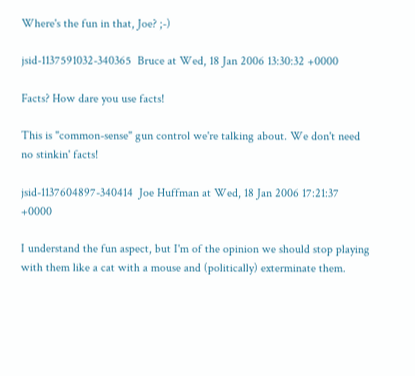Where's the fun in that, Joe? ;-)

jsid-1137591032-340365  Bruce at Wed, 18 Jan 2006 13:30:32 +0000

Facts? How dare you use facts!

This is "common-sense" gun control we're talking about. We don't need no stinkin' facts!

jsid-1137604897-340414  Joe Huffman at Wed, 18 Jan 2006 17:21:37 +0000

I understand the fun aspect, but I'm of the opinion we should stop playing with them like a cat with a mouse and (politically) exterminate them.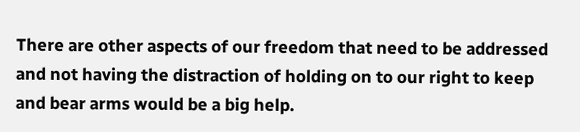There are other aspects of our freedom that need to be addressed and not having the distraction of holding on to our right to keep and bear arms would be a big help.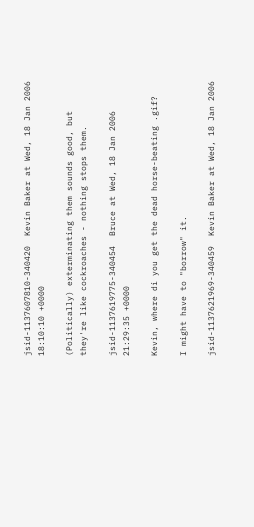jsid-1137607810-340420  Kevin Baker at Wed, 18 Jan 2006 18:10:10 +0000

(Politically) exterminating them sounds good, but they're like cockroaches - nothing stops them.

jsid-1137619775-340454  Bruce at Wed, 18 Jan 2006 21:29:35 +0000

Kevin, where di you get the dead horse-beating .gif?

I might have to "borrow" it.

jsid-1137621969-340459  Kevin Baker at Wed, 18 Jan 2006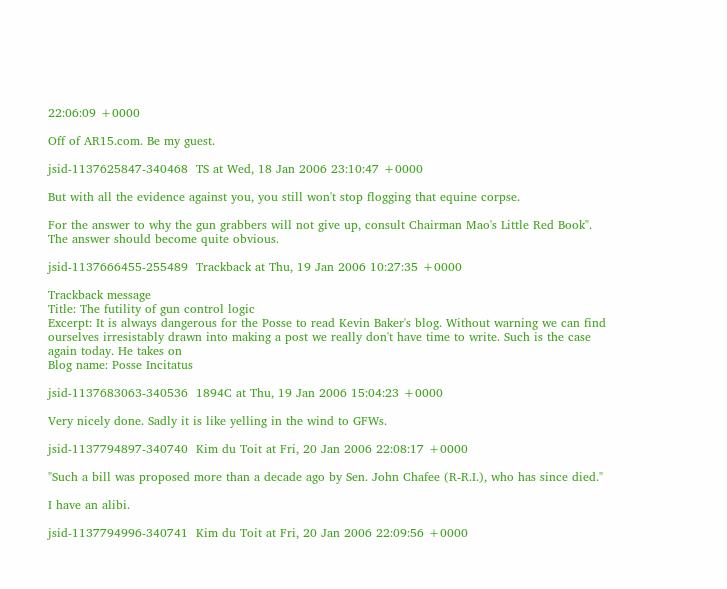22:06:09 +0000

Off of AR15.com. Be my guest.

jsid-1137625847-340468  TS at Wed, 18 Jan 2006 23:10:47 +0000

But with all the evidence against you, you still won't stop flogging that equine corpse.

For the answer to why the gun grabbers will not give up, consult Chairman Mao's Little Red Book". The answer should become quite obvious.

jsid-1137666455-255489  Trackback at Thu, 19 Jan 2006 10:27:35 +0000

Trackback message
Title: The futility of gun control logic
Excerpt: It is always dangerous for the Posse to read Kevin Baker's blog. Without warning we can find ourselves irresistably drawn into making a post we really don't have time to write. Such is the case again today. He takes on
Blog name: Posse Incitatus

jsid-1137683063-340536  1894C at Thu, 19 Jan 2006 15:04:23 +0000

Very nicely done. Sadly it is like yelling in the wind to GFWs.

jsid-1137794897-340740  Kim du Toit at Fri, 20 Jan 2006 22:08:17 +0000

"Such a bill was proposed more than a decade ago by Sen. John Chafee (R-R.I.), who has since died."

I have an alibi.

jsid-1137794996-340741  Kim du Toit at Fri, 20 Jan 2006 22:09:56 +0000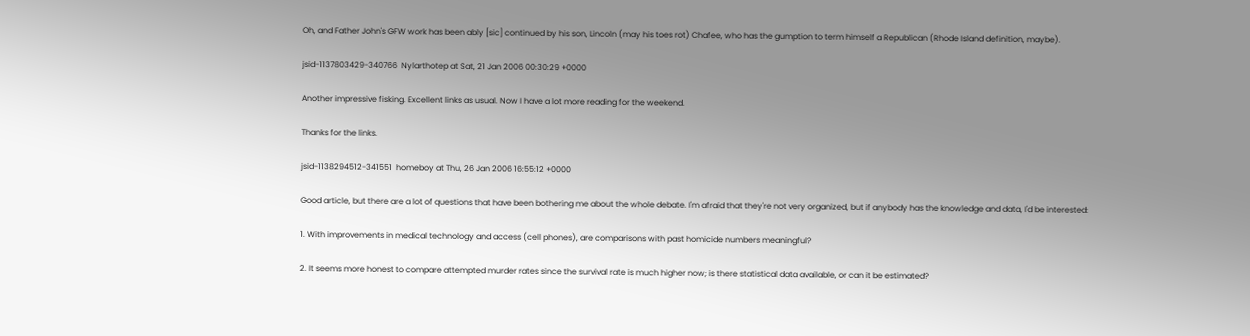Oh, and Father John's GFW work has been ably [sic] continued by his son, Lincoln (may his toes rot) Chafee, who has the gumption to term himself a Republican (Rhode Island definition, maybe).

jsid-1137803429-340766  Nylarthotep at Sat, 21 Jan 2006 00:30:29 +0000

Another impressive fisking. Excellent links as usual. Now I have a lot more reading for the weekend.

Thanks for the links.

jsid-1138294512-341551  homeboy at Thu, 26 Jan 2006 16:55:12 +0000

Good article, but there are a lot of questions that have been bothering me about the whole debate. I'm afraid that they're not very organized, but if anybody has the knowledge and data, I'd be interested:

1. With improvements in medical technology and access (cell phones), are comparisons with past homicide numbers meaningful?

2. It seems more honest to compare attempted murder rates since the survival rate is much higher now; is there statistical data available, or can it be estimated?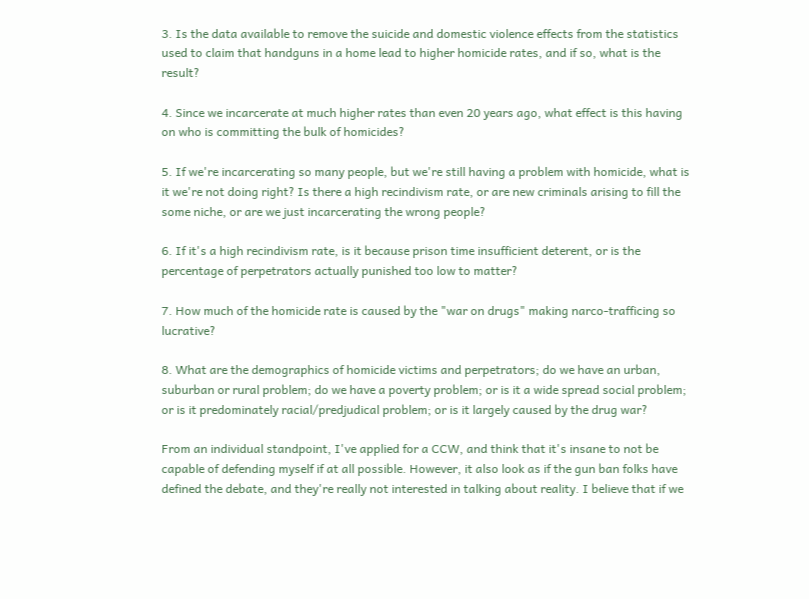3. Is the data available to remove the suicide and domestic violence effects from the statistics used to claim that handguns in a home lead to higher homicide rates, and if so, what is the result?

4. Since we incarcerate at much higher rates than even 20 years ago, what effect is this having on who is committing the bulk of homicides?

5. If we're incarcerating so many people, but we're still having a problem with homicide, what is it we're not doing right? Is there a high recindivism rate, or are new criminals arising to fill the some niche, or are we just incarcerating the wrong people?

6. If it's a high recindivism rate, is it because prison time insufficient deterent, or is the percentage of perpetrators actually punished too low to matter?

7. How much of the homicide rate is caused by the "war on drugs" making narco-trafficing so lucrative?

8. What are the demographics of homicide victims and perpetrators; do we have an urban, suburban or rural problem; do we have a poverty problem; or is it a wide spread social problem; or is it predominately racial/predjudical problem; or is it largely caused by the drug war?

From an individual standpoint, I've applied for a CCW, and think that it's insane to not be capable of defending myself if at all possible. However, it also look as if the gun ban folks have defined the debate, and they're really not interested in talking about reality. I believe that if we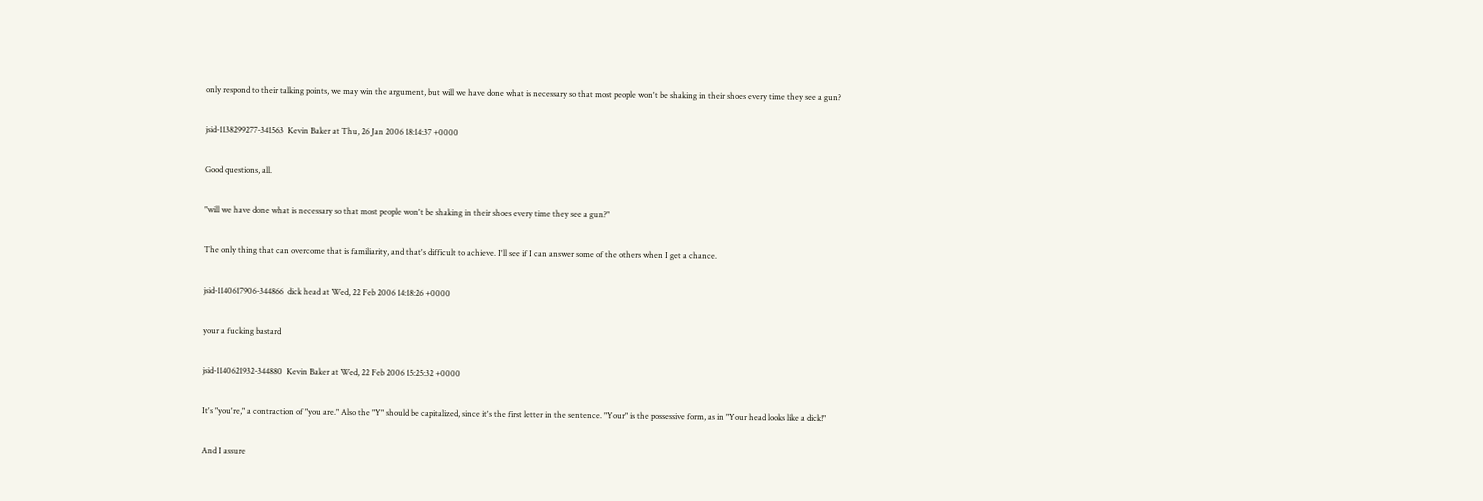only respond to their talking points, we may win the argument, but will we have done what is necessary so that most people won't be shaking in their shoes every time they see a gun?

jsid-1138299277-341563  Kevin Baker at Thu, 26 Jan 2006 18:14:37 +0000

Good questions, all.

"will we have done what is necessary so that most people won't be shaking in their shoes every time they see a gun?"

The only thing that can overcome that is familiarity, and that's difficult to achieve. I'll see if I can answer some of the others when I get a chance.

jsid-1140617906-344866  dick head at Wed, 22 Feb 2006 14:18:26 +0000

your a fucking bastard

jsid-1140621932-344880  Kevin Baker at Wed, 22 Feb 2006 15:25:32 +0000

It's "you're," a contraction of "you are." Also the "Y" should be capitalized, since it's the first letter in the sentence. "Your" is the possessive form, as in "Your head looks like a dick!"

And I assure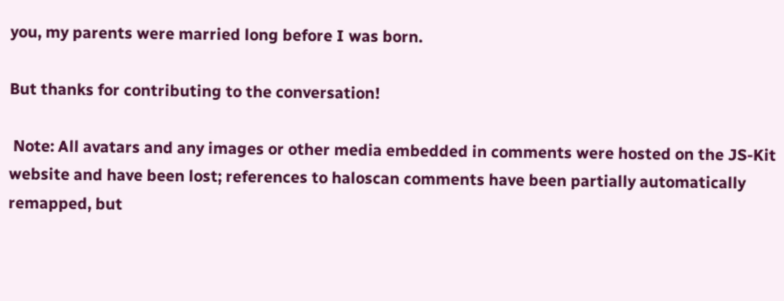you, my parents were married long before I was born.

But thanks for contributing to the conversation!

 Note: All avatars and any images or other media embedded in comments were hosted on the JS-Kit website and have been lost; references to haloscan comments have been partially automatically remapped, but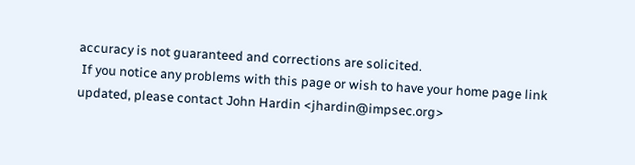accuracy is not guaranteed and corrections are solicited.
 If you notice any problems with this page or wish to have your home page link updated, please contact John Hardin <jhardin@impsec.org>